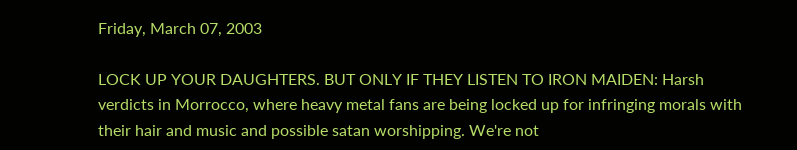Friday, March 07, 2003

LOCK UP YOUR DAUGHTERS. BUT ONLY IF THEY LISTEN TO IRON MAIDEN: Harsh verdicts in Morrocco, where heavy metal fans are being locked up for infringing morals with their hair and music and possible satan worshipping. We're not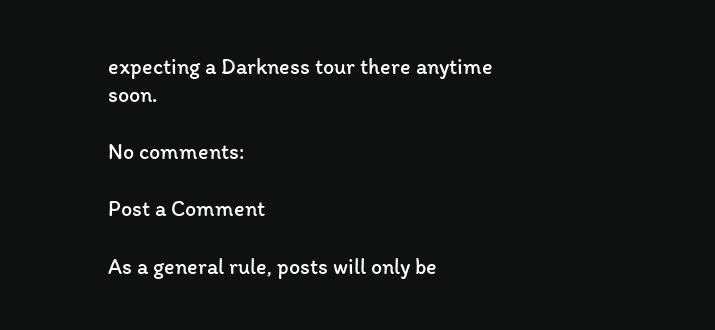expecting a Darkness tour there anytime soon.

No comments:

Post a Comment

As a general rule, posts will only be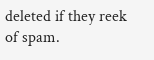deleted if they reek of spam.